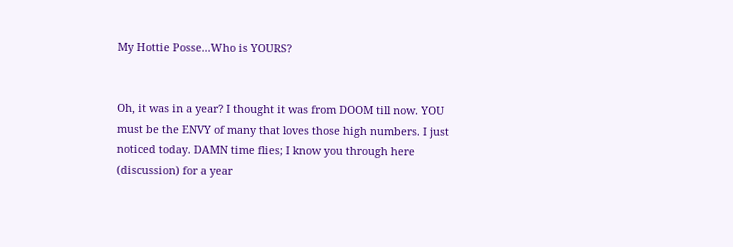My Hottie Posse...Who is YOURS?


Oh, it was in a year? I thought it was from DOOM till now. YOU must be the ENVY of many that loves those high numbers. I just noticed today. DAMN time flies; I know you through here (discussion) for a year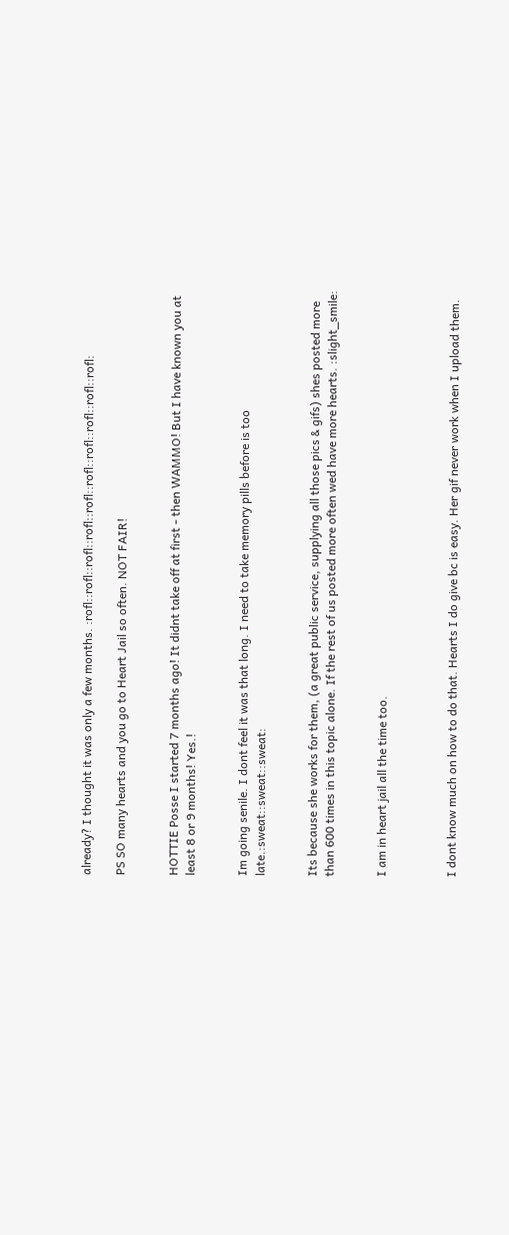already? I thought it was only a few months. :rofl::rofl::rofl::rofl::rofl::rofl::rofl::rofl::rofl::rofl:

PS SO many hearts and you go to Heart Jail so often. NOT FAIR!


HOTTIE Posse I started 7 months ago! It didnt take off at first - then WAMMO! But I have known you at least 8 or 9 months! Yes.!


Im going senile. I dont feel it was that long. I need to take memory pills before is too late.:sweat::sweat::sweat:


Its because she works for them, (a great public service, supplying all those pics & gifs) shes posted more than 600 times in this topic alone. If the rest of us posted more often wed have more hearts. :slight_smile:


I am in heart jail all the time too.



I dont know much on how to do that. Hearts I do give bc is easy. Her gif never work when I upload them.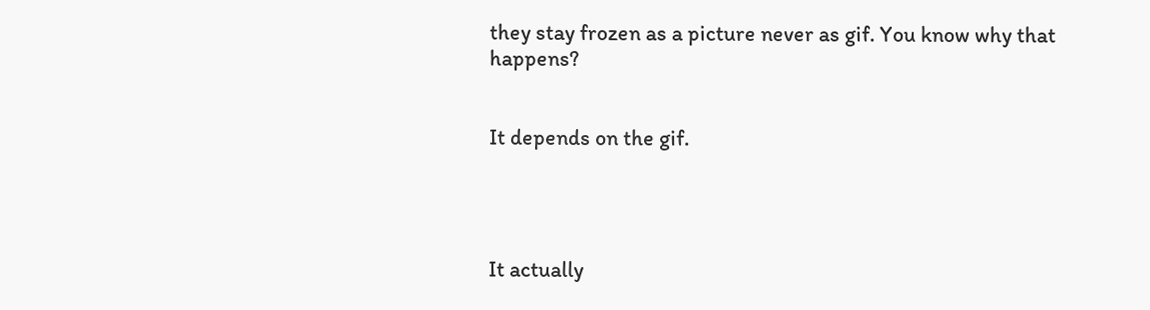they stay frozen as a picture never as gif. You know why that happens?


It depends on the gif.




It actually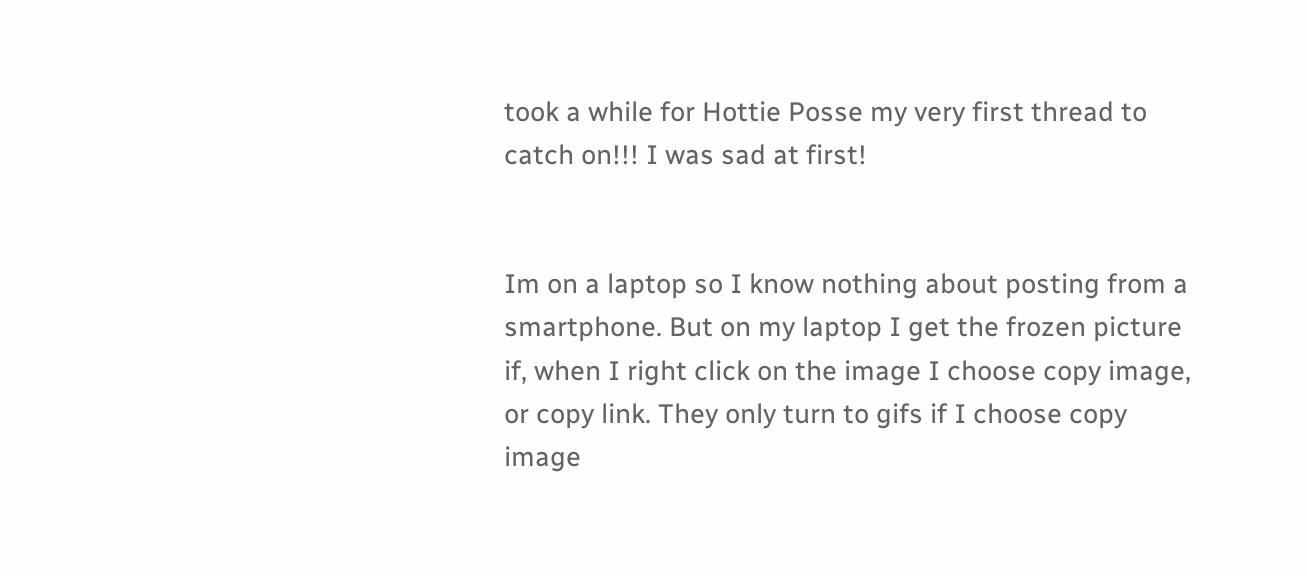took a while for Hottie Posse my very first thread to catch on!!! I was sad at first!


Im on a laptop so I know nothing about posting from a smartphone. But on my laptop I get the frozen picture if, when I right click on the image I choose copy image, or copy link. They only turn to gifs if I choose copy image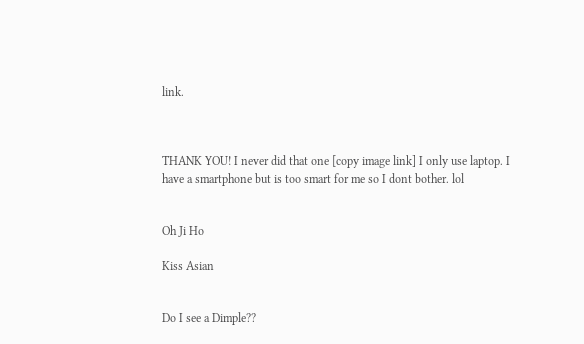link.



THANK YOU! I never did that one [copy image link] I only use laptop. I have a smartphone but is too smart for me so I dont bother. lol


Oh Ji Ho

Kiss Asian


Do I see a Dimple??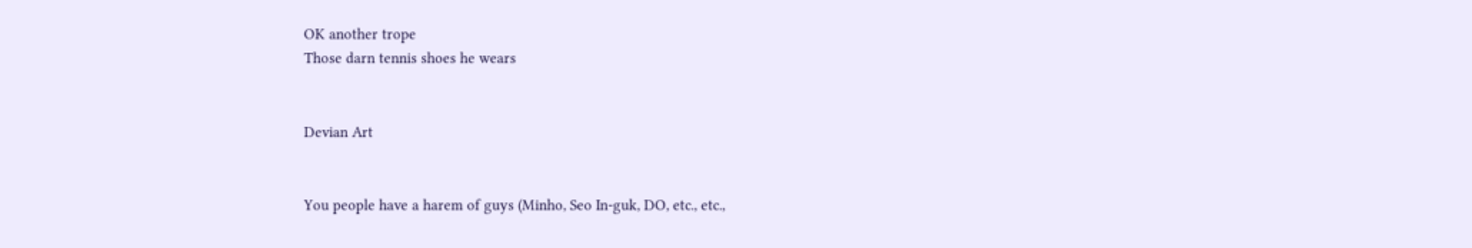OK another trope
Those darn tennis shoes he wears


Devian Art


You people have a harem of guys (Minho, Seo In-guk, DO, etc., etc.,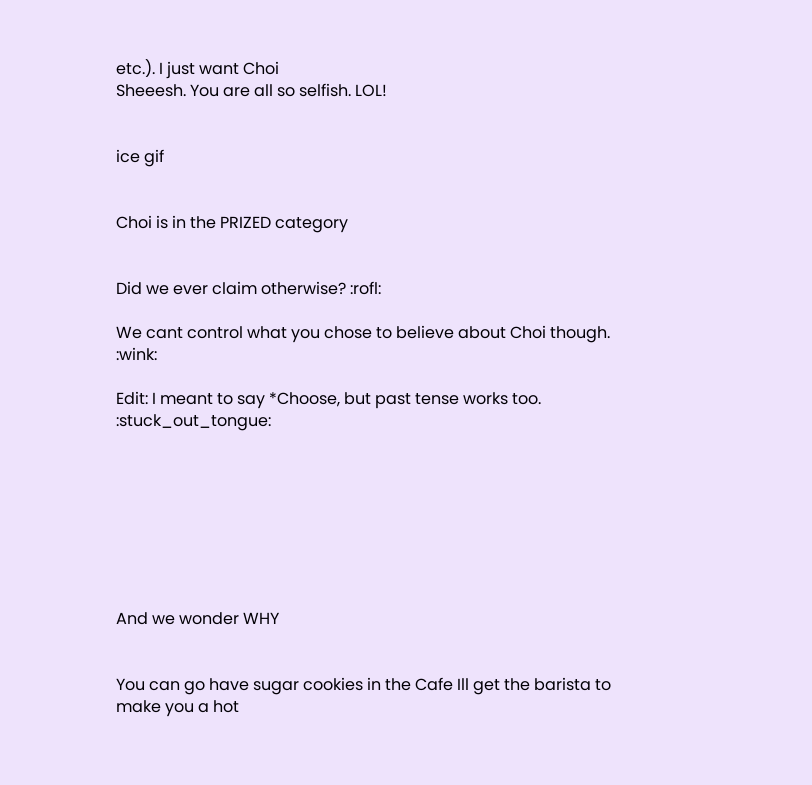etc.). I just want Choi
Sheeesh. You are all so selfish. LOL!


ice gif


Choi is in the PRIZED category


Did we ever claim otherwise? :rofl:

We cant control what you chose to believe about Choi though. :wink:

Edit: I meant to say *Choose, but past tense works too. :stuck_out_tongue:








And we wonder WHY


You can go have sugar cookies in the Cafe Ill get the barista to make you a hot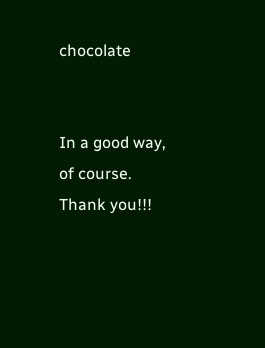chocolate


In a good way, of course. Thank you!!!